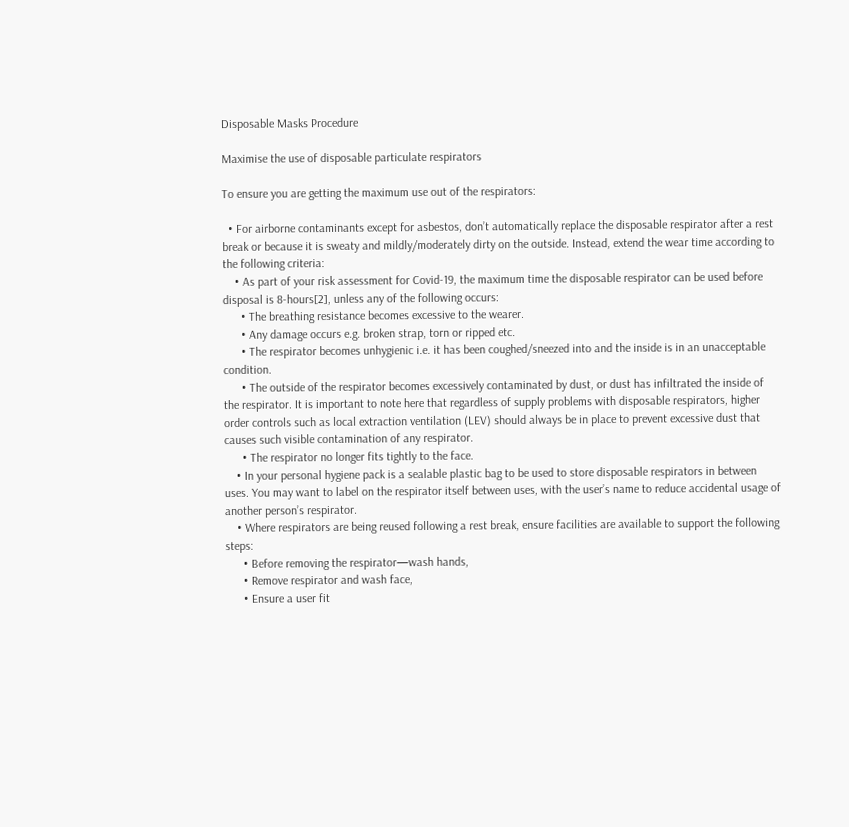Disposable Masks Procedure

Maximise the use of disposable particulate respirators

To ensure you are getting the maximum use out of the respirators:

  • For airborne contaminants except for asbestos, don’t automatically replace the disposable respirator after a rest break or because it is sweaty and mildly/moderately dirty on the outside. Instead, extend the wear time according to the following criteria:
    • As part of your risk assessment for Covid-19, the maximum time the disposable respirator can be used before disposal is 8-hours[2], unless any of the following occurs:
      • The breathing resistance becomes excessive to the wearer.
      • Any damage occurs e.g. broken strap, torn or ripped etc.
      • The respirator becomes unhygienic i.e. it has been coughed/sneezed into and the inside is in an unacceptable condition.
      • The outside of the respirator becomes excessively contaminated by dust, or dust has infiltrated the inside of the respirator. It is important to note here that regardless of supply problems with disposable respirators, higher order controls such as local extraction ventilation (LEV) should always be in place to prevent excessive dust that causes such visible contamination of any respirator.
      • The respirator no longer fits tightly to the face.
    • In your personal hygiene pack is a sealable plastic bag to be used to store disposable respirators in between uses. You may want to label on the respirator itself between uses, with the user’s name to reduce accidental usage of another person’s respirator.
    • Where respirators are being reused following a rest break, ensure facilities are available to support the following steps:
      • Before removing the respirator—wash hands,
      • Remove respirator and wash face,
      • Ensure a user fit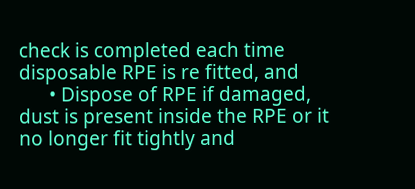check is completed each time disposable RPE is re fitted, and
      • Dispose of RPE if damaged, dust is present inside the RPE or it no longer fit tightly and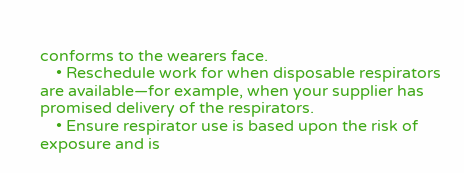conforms to the wearers face.
    • Reschedule work for when disposable respirators are available—for example, when your supplier has promised delivery of the respirators.
    • Ensure respirator use is based upon the risk of exposure and is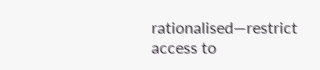rationalised—restrict access to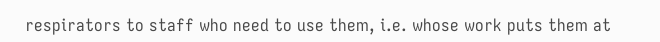respirators to staff who need to use them, i.e. whose work puts them at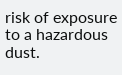risk of exposure to a hazardous dust.